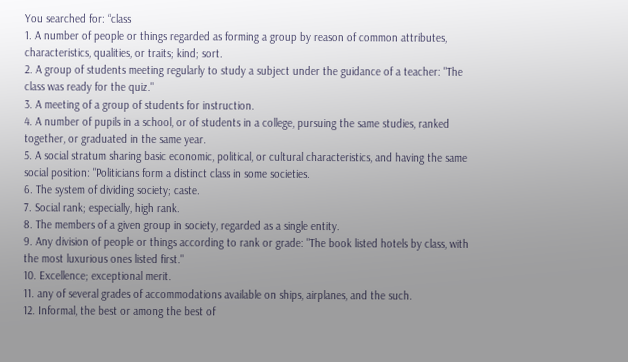You searched for: “class
1. A number of people or things regarded as forming a group by reason of common attributes, characteristics, qualities, or traits; kind; sort.
2. A group of students meeting regularly to study a subject under the guidance of a teacher: "The class was ready for the quiz."
3. A meeting of a group of students for instruction.
4. A number of pupils in a school, or of students in a college, pursuing the same studies, ranked together, or graduated in the same year.
5. A social stratum sharing basic economic, political, or cultural characteristics, and having the same social position: "Politicians form a distinct class in some societies.
6. The system of dividing society; caste.
7. Social rank; especially, high rank.
8. The members of a given group in society, regarded as a single entity.
9. Any division of people or things according to rank or grade: "The book listed hotels by class, with the most luxurious ones listed first."
10. Excellence; exceptional merit.
11. any of several grades of accommodations available on ships, airplanes, and the such.
12. Informal, the best or among the best of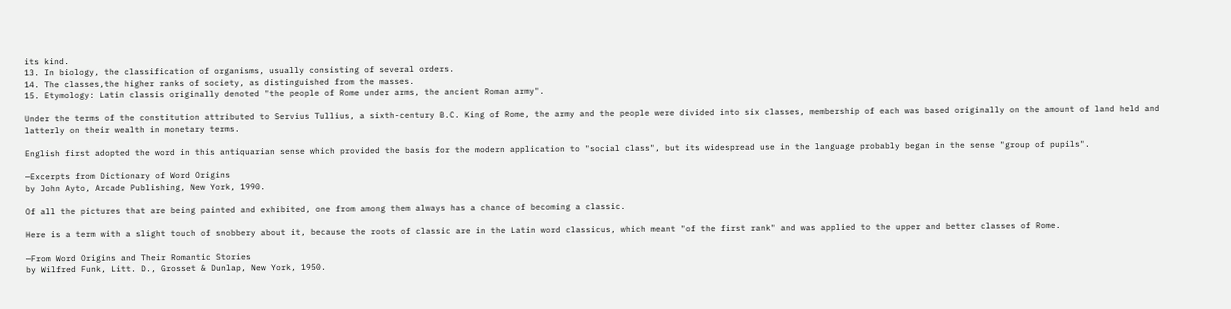its kind.
13. In biology, the classification of organisms, usually consisting of several orders.
14. The classes,the higher ranks of society, as distinguished from the masses.
15. Etymology: Latin classis originally denoted "the people of Rome under arms, the ancient Roman army".

Under the terms of the constitution attributed to Servius Tullius, a sixth-century B.C. King of Rome, the army and the people were divided into six classes, membership of each was based originally on the amount of land held and latterly on their wealth in monetary terms.

English first adopted the word in this antiquarian sense which provided the basis for the modern application to "social class", but its widespread use in the language probably began in the sense "group of pupils".

—Excerpts from Dictionary of Word Origins
by John Ayto, Arcade Publishing, New York, 1990.

Of all the pictures that are being painted and exhibited, one from among them always has a chance of becoming a classic.

Here is a term with a slight touch of snobbery about it, because the roots of classic are in the Latin word classicus, which meant "of the first rank" and was applied to the upper and better classes of Rome.

—From Word Origins and Their Romantic Stories
by Wilfred Funk, Litt. D., Grosset & Dunlap, New York, 1950.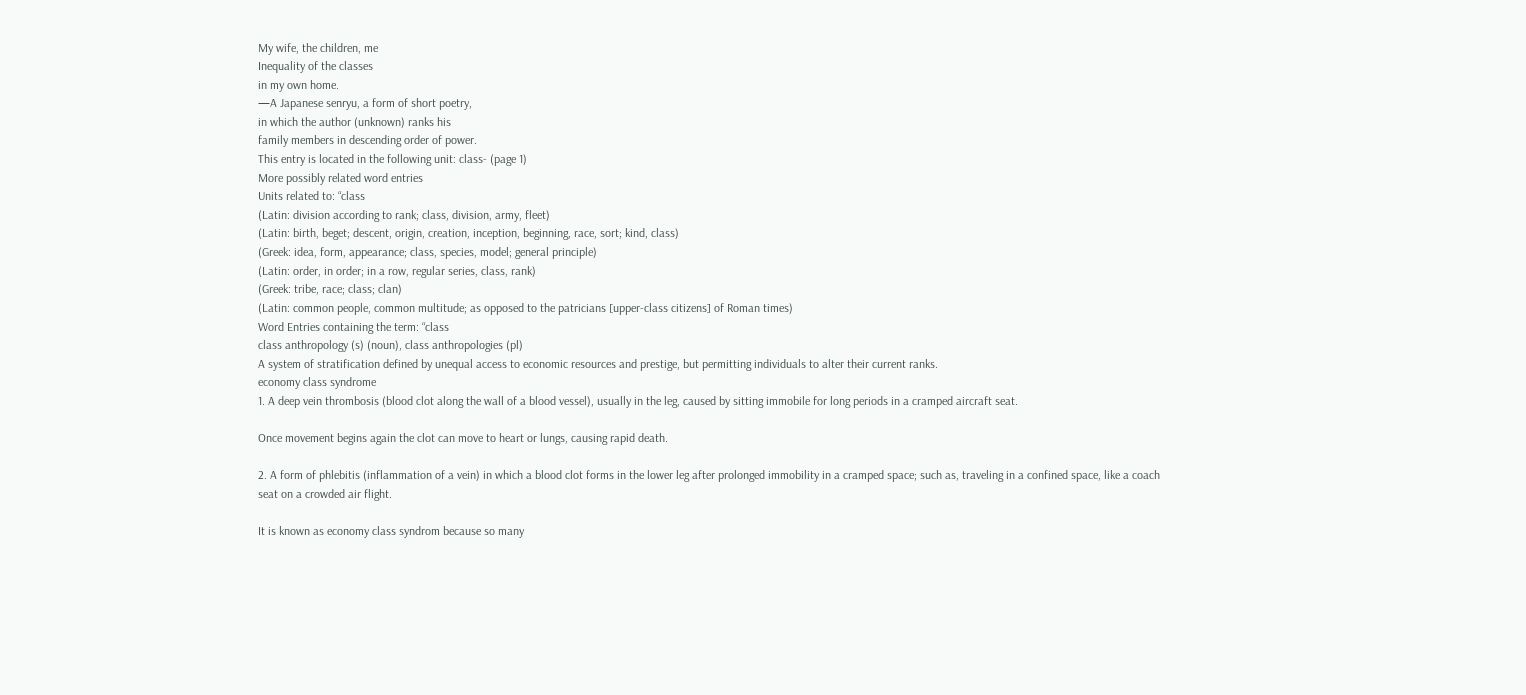My wife, the children, me
Inequality of the classes
in my own home.
—A Japanese senryu, a form of short poetry,
in which the author (unknown) ranks his
family members in descending order of power.
This entry is located in the following unit: class- (page 1)
More possibly related word entries
Units related to: “class
(Latin: division according to rank; class, division, army, fleet)
(Latin: birth, beget; descent, origin, creation, inception, beginning, race, sort; kind, class)
(Greek: idea, form, appearance; class, species, model; general principle)
(Latin: order, in order; in a row, regular series, class, rank)
(Greek: tribe, race; class; clan)
(Latin: common people, common multitude; as opposed to the patricians [upper-class citizens] of Roman times)
Word Entries containing the term: “class
class anthropology (s) (noun), class anthropologies (pl)
A system of stratification defined by unequal access to economic resources and prestige, but permitting individuals to alter their current ranks.
economy class syndrome
1. A deep vein thrombosis (blood clot along the wall of a blood vessel), usually in the leg, caused by sitting immobile for long periods in a cramped aircraft seat.

Once movement begins again the clot can move to heart or lungs, causing rapid death.

2. A form of phlebitis (inflammation of a vein) in which a blood clot forms in the lower leg after prolonged immobility in a cramped space; such as, traveling in a confined space, like a coach seat on a crowded air flight.

It is known as economy class syndrom because so many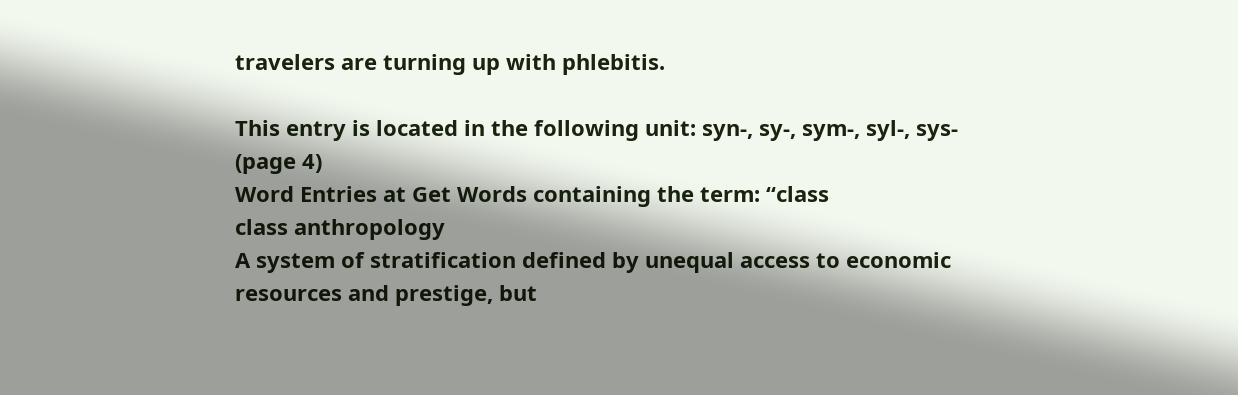travelers are turning up with phlebitis.

This entry is located in the following unit: syn-, sy-, sym-, syl-, sys- (page 4)
Word Entries at Get Words containing the term: “class
class anthropology
A system of stratification defined by unequal access to economic resources and prestige, but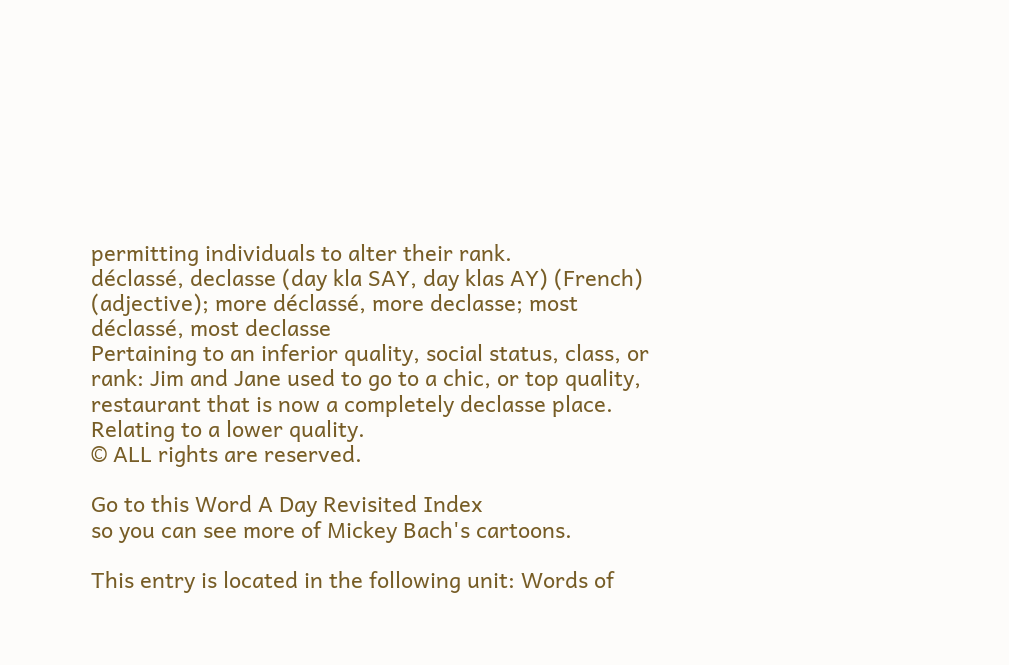permitting individuals to alter their rank.
déclassé, declasse (day kla SAY, day klas AY) (French) (adjective); more déclassé, more declasse; most déclassé, most declasse
Pertaining to an inferior quality, social status, class, or rank: Jim and Jane used to go to a chic, or top quality, restaurant that is now a completely declasse place.
Relating to a lower quality.
© ALL rights are reserved.

Go to this Word A Day Revisited Index
so you can see more of Mickey Bach's cartoons.

This entry is located in the following unit: Words of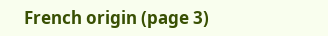French origin (page 3)